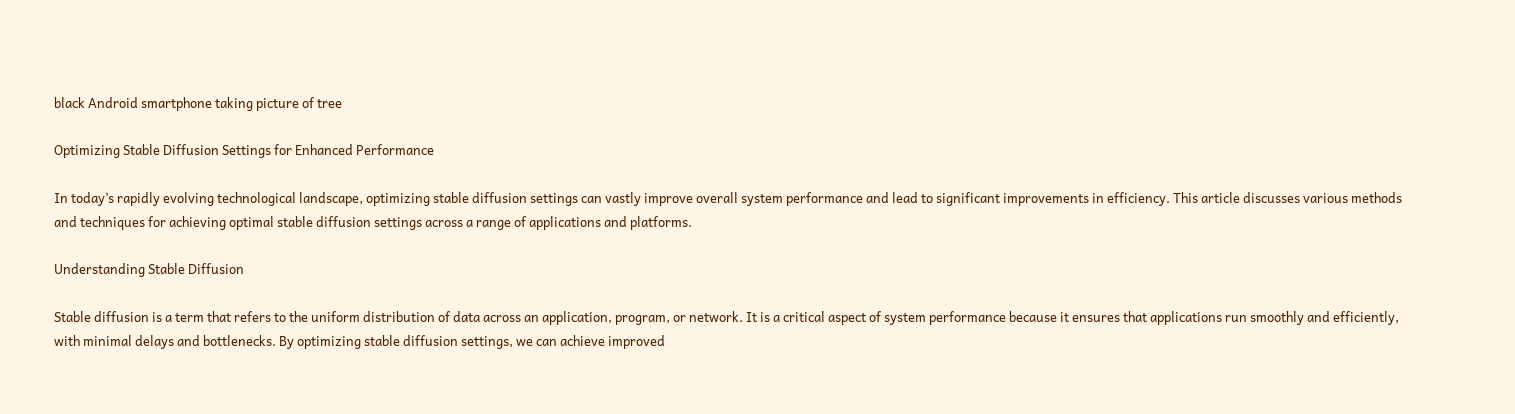black Android smartphone taking picture of tree

Optimizing Stable Diffusion Settings for Enhanced Performance

In today’s rapidly evolving technological landscape, optimizing stable diffusion settings can vastly improve overall system performance and lead to significant improvements in efficiency. This article discusses various methods and techniques for achieving optimal stable diffusion settings across a range of applications and platforms.

Understanding Stable Diffusion

Stable diffusion is a term that refers to the uniform distribution of data across an application, program, or network. It is a critical aspect of system performance because it ensures that applications run smoothly and efficiently, with minimal delays and bottlenecks. By optimizing stable diffusion settings, we can achieve improved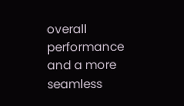overall performance and a more seamless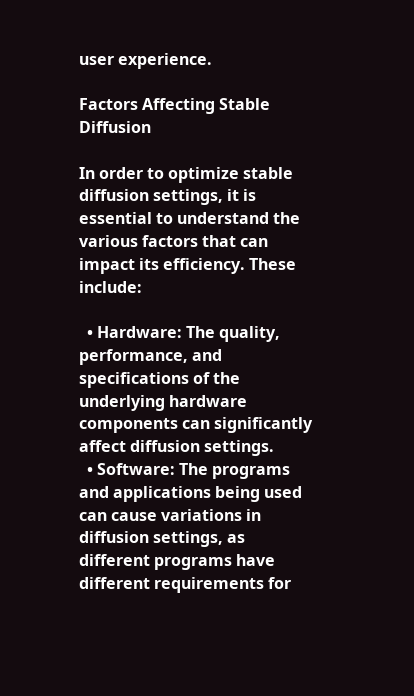user experience.

Factors Affecting Stable Diffusion

In order to optimize stable diffusion settings, it is essential to understand the various factors that can impact its efficiency. These include:

  • Hardware: The quality, performance, and specifications of the underlying hardware components can significantly affect diffusion settings.
  • Software: The programs and applications being used can cause variations in diffusion settings, as different programs have different requirements for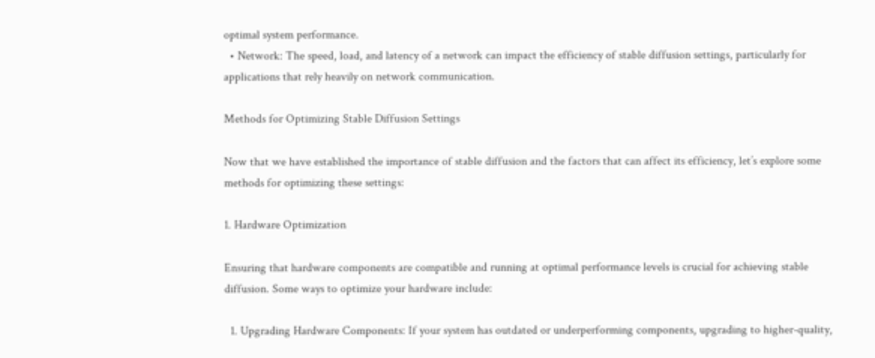optimal system performance.
  • Network: The speed, load, and latency of a network can impact the efficiency of stable diffusion settings, particularly for applications that rely heavily on network communication.

Methods for Optimizing Stable Diffusion Settings

Now that we have established the importance of stable diffusion and the factors that can affect its efficiency, let’s explore some methods for optimizing these settings:

1. Hardware Optimization

Ensuring that hardware components are compatible and running at optimal performance levels is crucial for achieving stable diffusion. Some ways to optimize your hardware include:

  1. Upgrading Hardware Components: If your system has outdated or underperforming components, upgrading to higher-quality,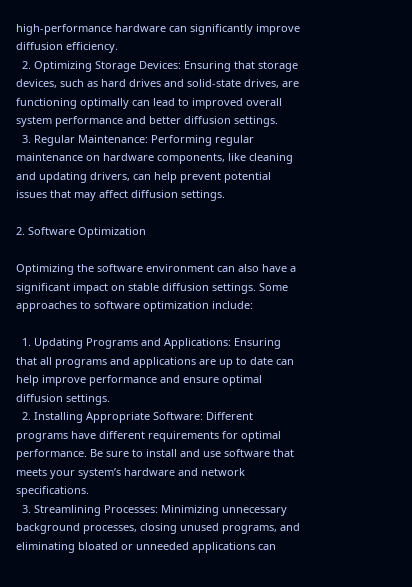high-performance hardware can significantly improve diffusion efficiency.
  2. Optimizing Storage Devices: Ensuring that storage devices, such as hard drives and solid-state drives, are functioning optimally can lead to improved overall system performance and better diffusion settings.
  3. Regular Maintenance: Performing regular maintenance on hardware components, like cleaning and updating drivers, can help prevent potential issues that may affect diffusion settings.

2. Software Optimization

Optimizing the software environment can also have a significant impact on stable diffusion settings. Some approaches to software optimization include:

  1. Updating Programs and Applications: Ensuring that all programs and applications are up to date can help improve performance and ensure optimal diffusion settings.
  2. Installing Appropriate Software: Different programs have different requirements for optimal performance. Be sure to install and use software that meets your system’s hardware and network specifications.
  3. Streamlining Processes: Minimizing unnecessary background processes, closing unused programs, and eliminating bloated or unneeded applications can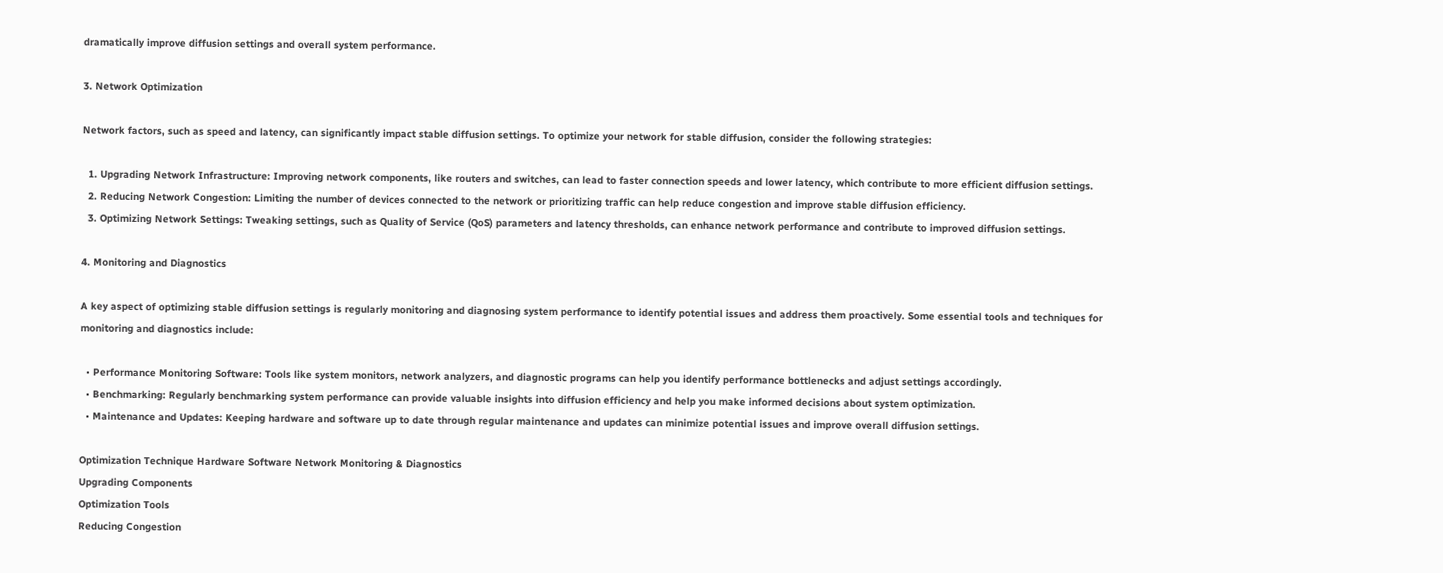dramatically improve diffusion settings and overall system performance.

3. Network Optimization

Network factors, such as speed and latency, can significantly impact stable diffusion settings. To optimize your network for stable diffusion, consider the following strategies:

  1. Upgrading Network Infrastructure: Improving network components, like routers and switches, can lead to faster connection speeds and lower latency, which contribute to more efficient diffusion settings.
  2. Reducing Network Congestion: Limiting the number of devices connected to the network or prioritizing traffic can help reduce congestion and improve stable diffusion efficiency.
  3. Optimizing Network Settings: Tweaking settings, such as Quality of Service (QoS) parameters and latency thresholds, can enhance network performance and contribute to improved diffusion settings.

4. Monitoring and Diagnostics

A key aspect of optimizing stable diffusion settings is regularly monitoring and diagnosing system performance to identify potential issues and address them proactively. Some essential tools and techniques for monitoring and diagnostics include:

  • Performance Monitoring Software: Tools like system monitors, network analyzers, and diagnostic programs can help you identify performance bottlenecks and adjust settings accordingly.
  • Benchmarking: Regularly benchmarking system performance can provide valuable insights into diffusion efficiency and help you make informed decisions about system optimization.
  • Maintenance and Updates: Keeping hardware and software up to date through regular maintenance and updates can minimize potential issues and improve overall diffusion settings.

Optimization Technique Hardware Software Network Monitoring & Diagnostics
Upgrading Components
Optimization Tools
Reducing Congestion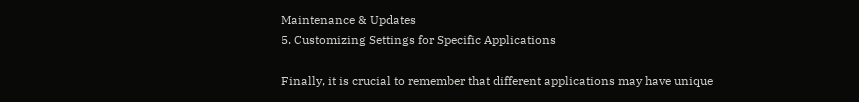Maintenance & Updates
5. Customizing Settings for Specific Applications

Finally, it is crucial to remember that different applications may have unique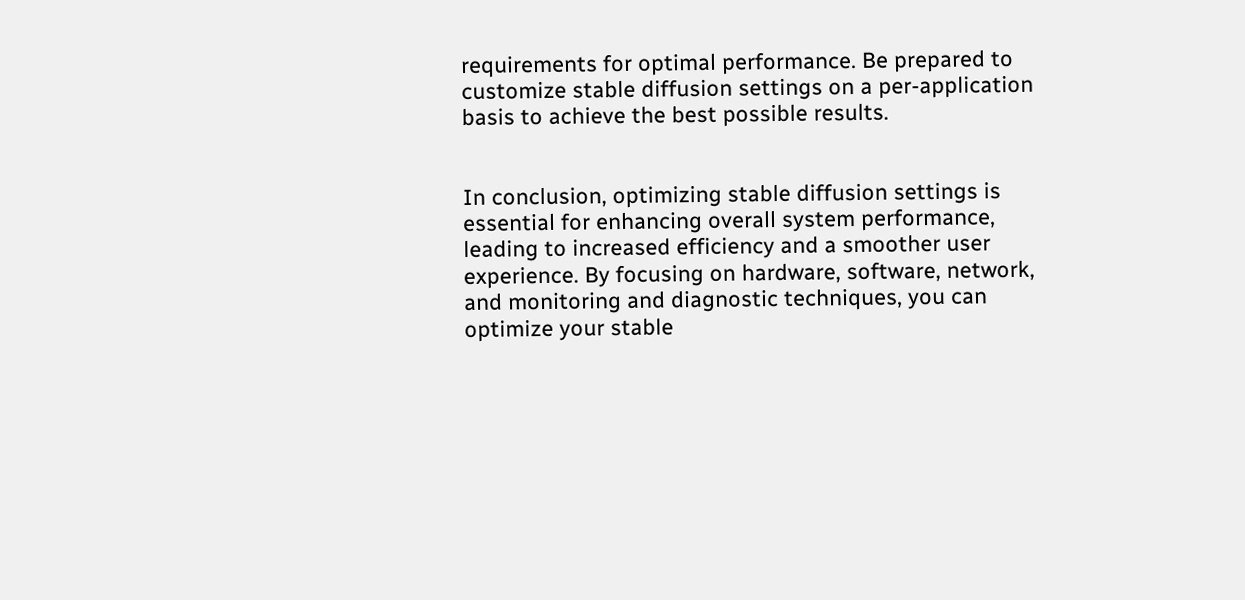requirements for optimal performance. Be prepared to customize stable diffusion settings on a per-application basis to achieve the best possible results.


In conclusion, optimizing stable diffusion settings is essential for enhancing overall system performance, leading to increased efficiency and a smoother user experience. By focusing on hardware, software, network, and monitoring and diagnostic techniques, you can optimize your stable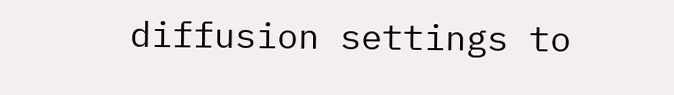diffusion settings to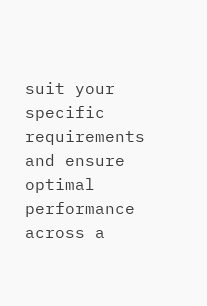suit your specific requirements and ensure optimal performance across a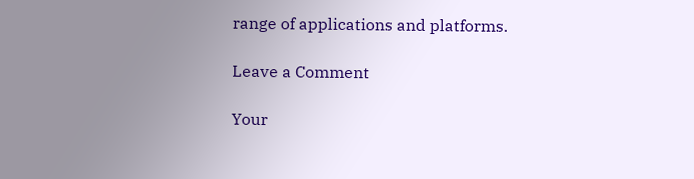range of applications and platforms.

Leave a Comment

Your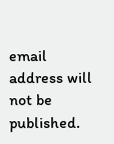email address will not be published.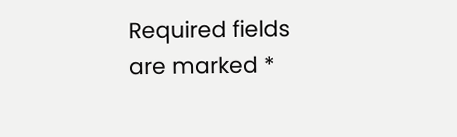Required fields are marked *